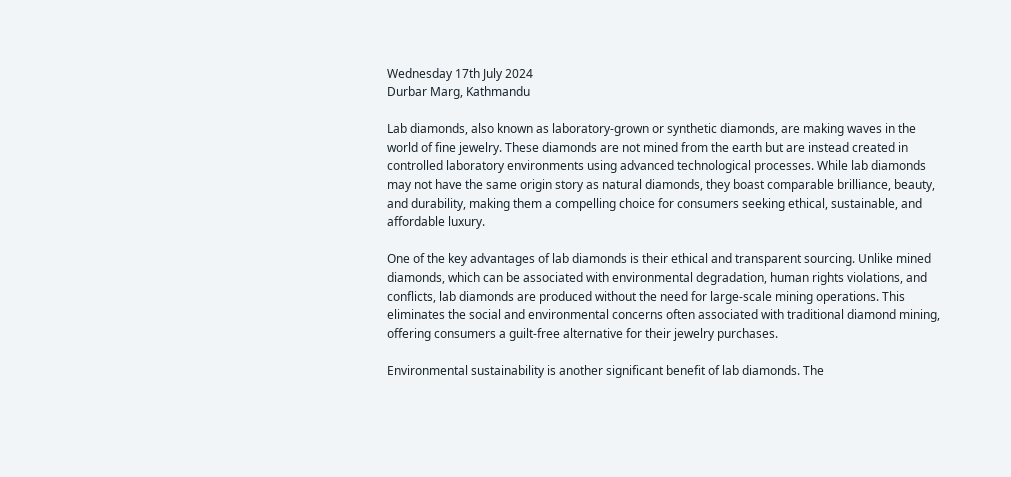Wednesday 17th July 2024
Durbar Marg, Kathmandu

Lab diamonds, also known as laboratory-grown or synthetic diamonds, are making waves in the world of fine jewelry. These diamonds are not mined from the earth but are instead created in controlled laboratory environments using advanced technological processes. While lab diamonds may not have the same origin story as natural diamonds, they boast comparable brilliance, beauty, and durability, making them a compelling choice for consumers seeking ethical, sustainable, and affordable luxury.

One of the key advantages of lab diamonds is their ethical and transparent sourcing. Unlike mined diamonds, which can be associated with environmental degradation, human rights violations, and conflicts, lab diamonds are produced without the need for large-scale mining operations. This eliminates the social and environmental concerns often associated with traditional diamond mining, offering consumers a guilt-free alternative for their jewelry purchases.

Environmental sustainability is another significant benefit of lab diamonds. The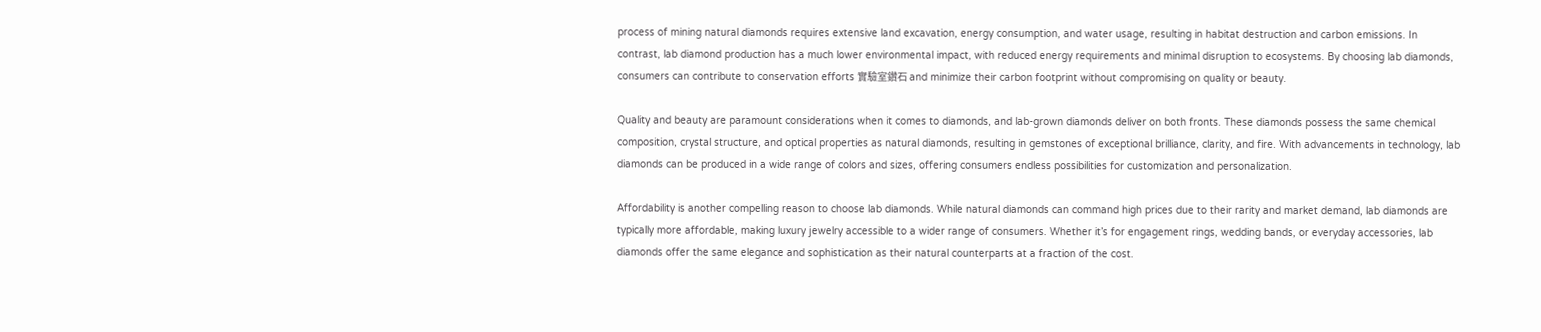process of mining natural diamonds requires extensive land excavation, energy consumption, and water usage, resulting in habitat destruction and carbon emissions. In contrast, lab diamond production has a much lower environmental impact, with reduced energy requirements and minimal disruption to ecosystems. By choosing lab diamonds, consumers can contribute to conservation efforts 實驗室鑽石 and minimize their carbon footprint without compromising on quality or beauty.

Quality and beauty are paramount considerations when it comes to diamonds, and lab-grown diamonds deliver on both fronts. These diamonds possess the same chemical composition, crystal structure, and optical properties as natural diamonds, resulting in gemstones of exceptional brilliance, clarity, and fire. With advancements in technology, lab diamonds can be produced in a wide range of colors and sizes, offering consumers endless possibilities for customization and personalization.

Affordability is another compelling reason to choose lab diamonds. While natural diamonds can command high prices due to their rarity and market demand, lab diamonds are typically more affordable, making luxury jewelry accessible to a wider range of consumers. Whether it’s for engagement rings, wedding bands, or everyday accessories, lab diamonds offer the same elegance and sophistication as their natural counterparts at a fraction of the cost.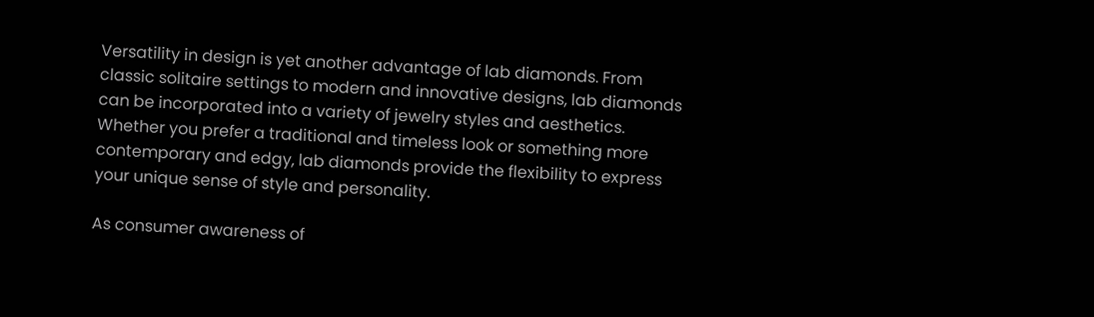Versatility in design is yet another advantage of lab diamonds. From classic solitaire settings to modern and innovative designs, lab diamonds can be incorporated into a variety of jewelry styles and aesthetics. Whether you prefer a traditional and timeless look or something more contemporary and edgy, lab diamonds provide the flexibility to express your unique sense of style and personality.

As consumer awareness of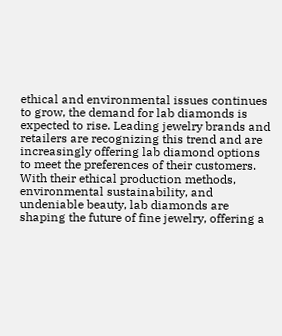ethical and environmental issues continues to grow, the demand for lab diamonds is expected to rise. Leading jewelry brands and retailers are recognizing this trend and are increasingly offering lab diamond options to meet the preferences of their customers. With their ethical production methods, environmental sustainability, and undeniable beauty, lab diamonds are shaping the future of fine jewelry, offering a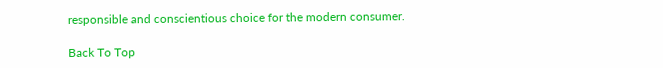responsible and conscientious choice for the modern consumer.

Back To Top